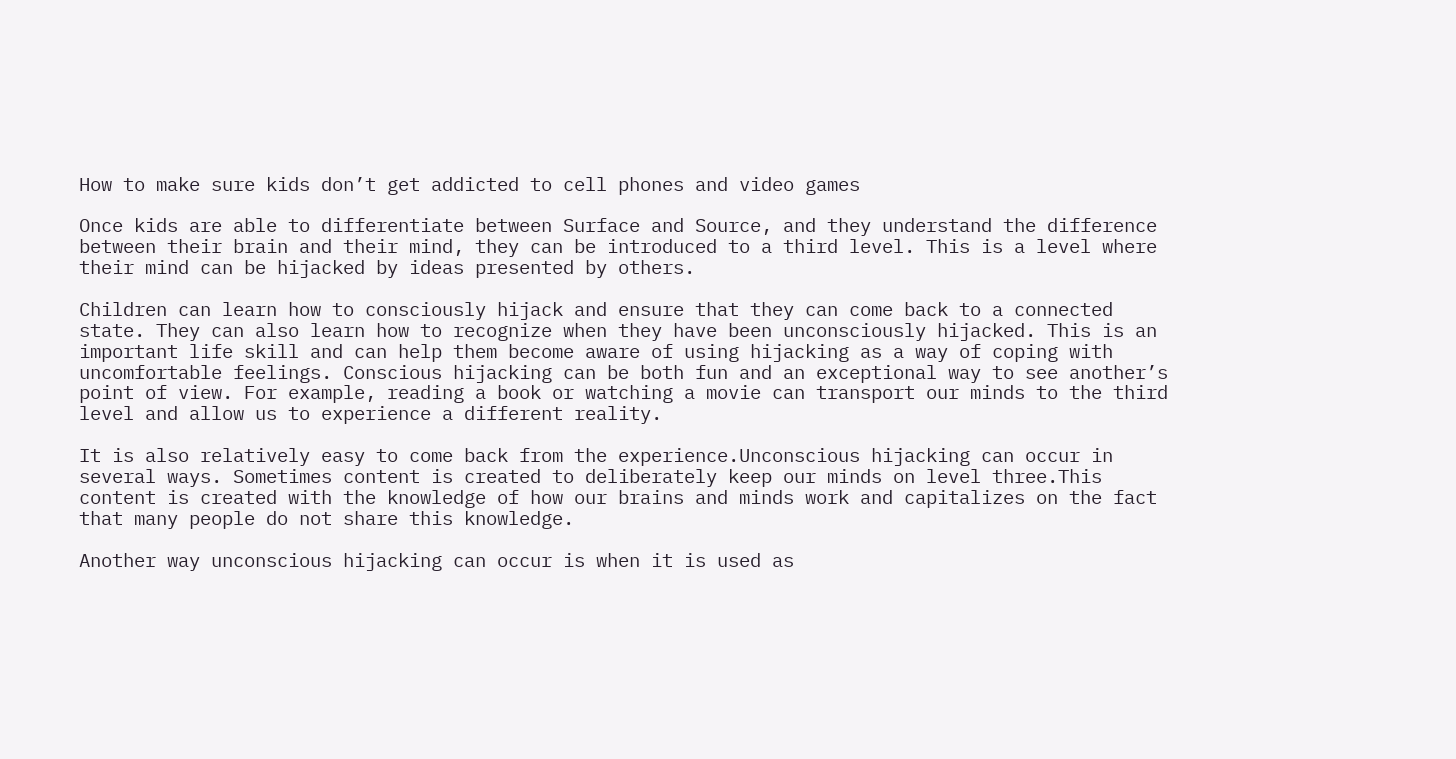How to make sure kids don’t get addicted to cell phones and video games

Once kids are able to differentiate between Surface and Source, and they understand the difference between their brain and their mind, they can be introduced to a third level. This is a level where their mind can be hijacked by ideas presented by others.

Children can learn how to consciously hijack and ensure that they can come back to a connected state. They can also learn how to recognize when they have been unconsciously hijacked. This is an important life skill and can help them become aware of using hijacking as a way of coping with uncomfortable feelings. Conscious hijacking can be both fun and an exceptional way to see another’s point of view. For example, reading a book or watching a movie can transport our minds to the third level and allow us to experience a different reality.

It is also relatively easy to come back from the experience.Unconscious hijacking can occur in several ways. Sometimes content is created to deliberately keep our minds on level three.This content is created with the knowledge of how our brains and minds work and capitalizes on the fact that many people do not share this knowledge.

Another way unconscious hijacking can occur is when it is used as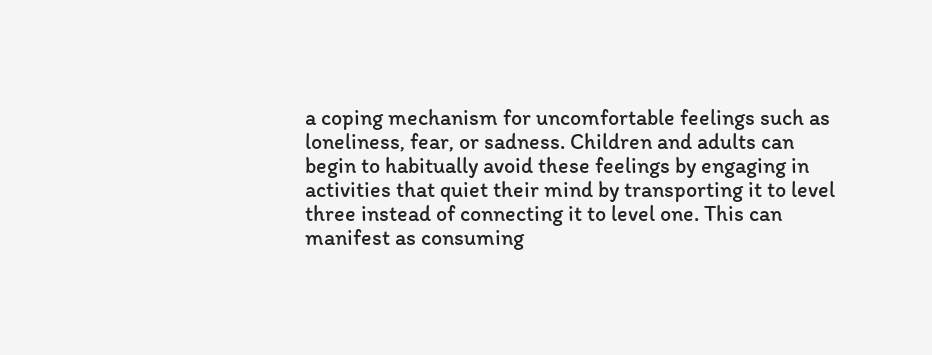a coping mechanism for uncomfortable feelings such as loneliness, fear, or sadness. Children and adults can begin to habitually avoid these feelings by engaging in activities that quiet their mind by transporting it to level three instead of connecting it to level one. This can manifest as consuming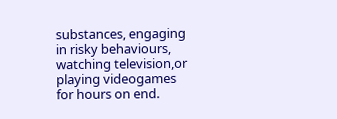substances, engaging in risky behaviours, watching television,or playing videogames for hours on end.